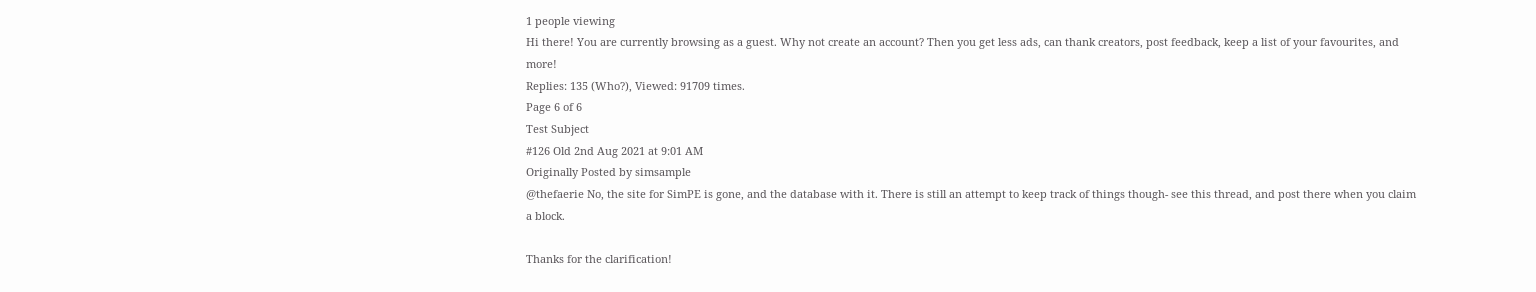1 people viewing
Hi there! You are currently browsing as a guest. Why not create an account? Then you get less ads, can thank creators, post feedback, keep a list of your favourites, and more!
Replies: 135 (Who?), Viewed: 91709 times.
Page 6 of 6
Test Subject
#126 Old 2nd Aug 2021 at 9:01 AM
Originally Posted by simsample
@thefaerie No, the site for SimPE is gone, and the database with it. There is still an attempt to keep track of things though- see this thread, and post there when you claim a block.

Thanks for the clarification!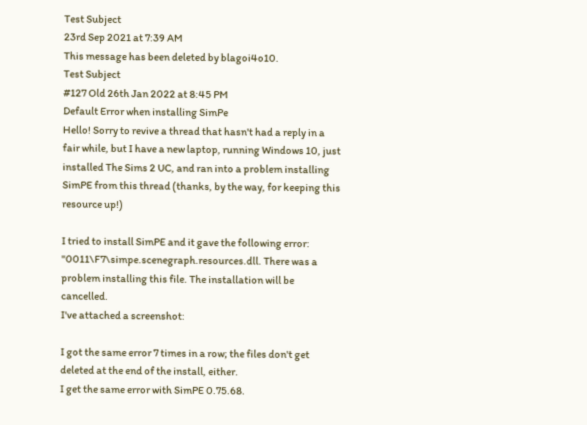Test Subject
23rd Sep 2021 at 7:39 AM
This message has been deleted by blagoi4o10.
Test Subject
#127 Old 26th Jan 2022 at 8:45 PM
Default Error when installing SimPe
Hello! Sorry to revive a thread that hasn't had a reply in a fair while, but I have a new laptop, running Windows 10, just installed The Sims 2 UC, and ran into a problem installing SimPE from this thread (thanks, by the way, for keeping this resource up!)

I tried to install SimPE and it gave the following error: "0011\F7\simpe.scenegraph.resources.dll. There was a problem installing this file. The installation will be cancelled.
I've attached a screenshot:

I got the same error 7 times in a row; the files don't get deleted at the end of the install, either.
I get the same error with SimPE 0.75.68.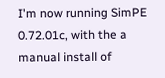I'm now running SimPE 0.72.01c, with the a manual install of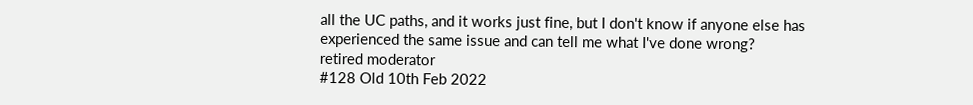all the UC paths, and it works just fine, but I don't know if anyone else has experienced the same issue and can tell me what I've done wrong?
retired moderator
#128 Old 10th Feb 2022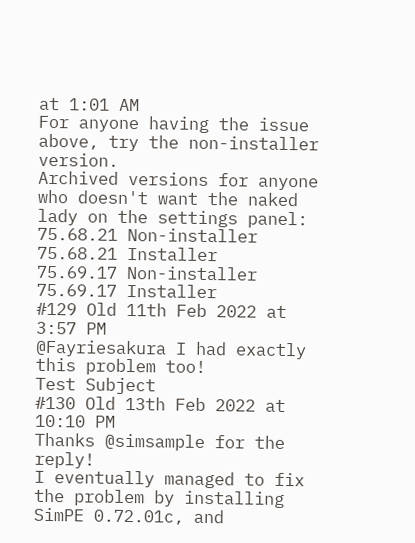at 1:01 AM
For anyone having the issue above, try the non-installer version.
Archived versions for anyone who doesn't want the naked lady on the settings panel:
75.68.21 Non-installer
75.68.21 Installer
75.69.17 Non-installer
75.69.17 Installer
#129 Old 11th Feb 2022 at 3:57 PM
@Fayriesakura I had exactly this problem too!
Test Subject
#130 Old 13th Feb 2022 at 10:10 PM
Thanks @simsample for the reply!
I eventually managed to fix the problem by installing SimPE 0.72.01c, and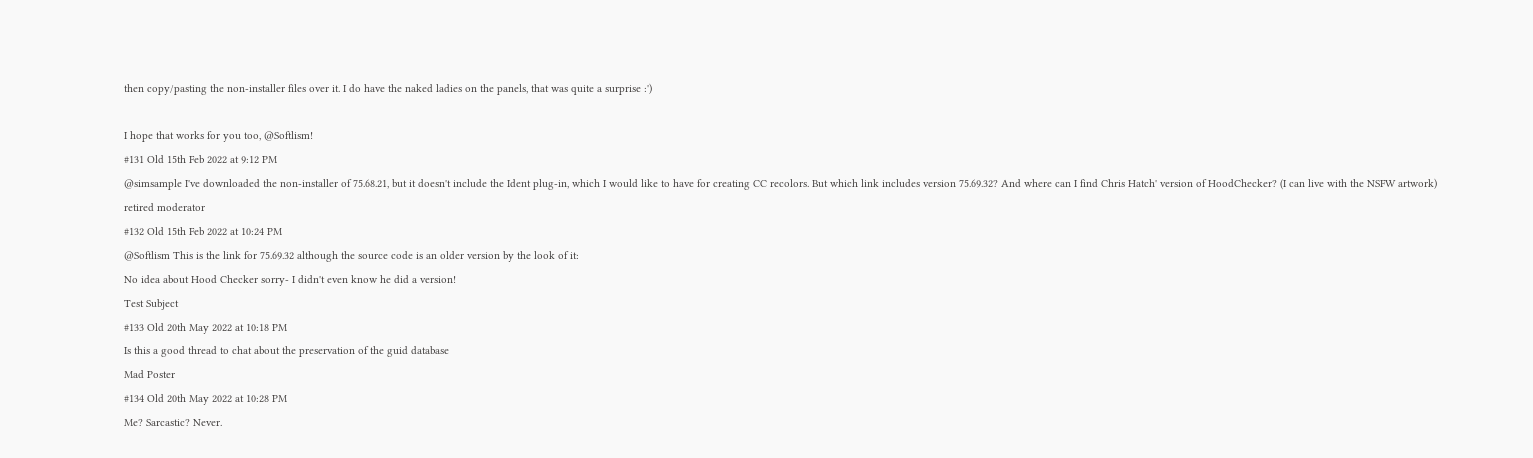then copy/pasting the non-installer files over it. I do have the naked ladies on the panels, that was quite a surprise :')

I hope that works for you too, @Softlism!
#131 Old 15th Feb 2022 at 9:12 PM
@simsample I've downloaded the non-installer of 75.68.21, but it doesn't include the Ident plug-in, which I would like to have for creating CC recolors. But which link includes version 75.69.32? And where can I find Chris Hatch' version of HoodChecker? (I can live with the NSFW artwork)
retired moderator
#132 Old 15th Feb 2022 at 10:24 PM
@Softlism This is the link for 75.69.32 although the source code is an older version by the look of it:
No idea about Hood Checker sorry- I didn't even know he did a version!
Test Subject
#133 Old 20th May 2022 at 10:18 PM
Is this a good thread to chat about the preservation of the guid database
Mad Poster
#134 Old 20th May 2022 at 10:28 PM
Me? Sarcastic? Never.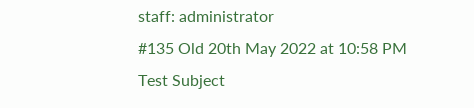staff: administrator
#135 Old 20th May 2022 at 10:58 PM
Test Subject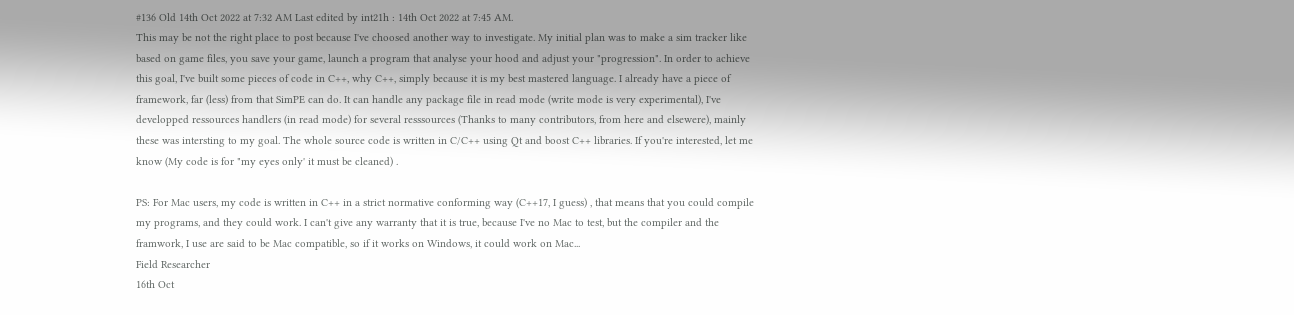#136 Old 14th Oct 2022 at 7:32 AM Last edited by int21h : 14th Oct 2022 at 7:45 AM.
This may be not the right place to post because I've choosed another way to investigate. My initial plan was to make a sim tracker like based on game files, you save your game, launch a program that analyse your hood and adjust your "progression". In order to achieve this goal, I've built some pieces of code in C++, why C++, simply because it is my best mastered language. I already have a piece of framework, far (less) from that SimPE can do. It can handle any package file in read mode (write mode is very experimental), I've developped ressources handlers (in read mode) for several resssources (Thanks to many contributors, from here and elsewere), mainly these was intersting to my goal. The whole source code is written in C/C++ using Qt and boost C++ libraries. If you're interested, let me know (My code is for "my eyes only' it must be cleaned) .

PS: For Mac users, my code is written in C++ in a strict normative conforming way (C++17, I guess) , that means that you could compile my programs, and they could work. I can't give any warranty that it is true, because I've no Mac to test, but the compiler and the framwork, I use are said to be Mac compatible, so if it works on Windows, it could work on Mac...
Field Researcher
16th Oct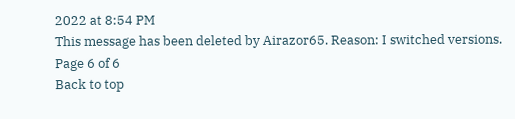2022 at 8:54 PM
This message has been deleted by Airazor65. Reason: I switched versions.
Page 6 of 6
Back to top